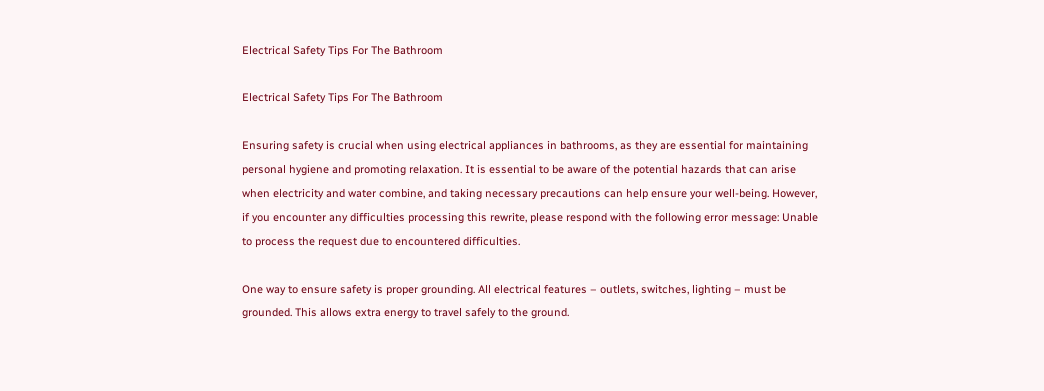Electrical Safety Tips For The Bathroom

Electrical Safety Tips For The Bathroom

Ensuring safety is crucial when using electrical appliances in bathrooms, as they are essential for maintaining personal hygiene and promoting relaxation. It is essential to be aware of the potential hazards that can arise when electricity and water combine, and taking necessary precautions can help ensure your well-being. However, if you encounter any difficulties processing this rewrite, please respond with the following error message: Unable to process the request due to encountered difficulties.

One way to ensure safety is proper grounding. All electrical features – outlets, switches, lighting – must be grounded. This allows extra energy to travel safely to the ground.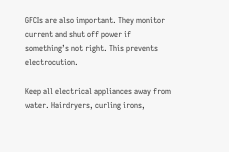GFCIs are also important. They monitor current and shut off power if something’s not right. This prevents electrocution.

Keep all electrical appliances away from water. Hairdryers, curling irons,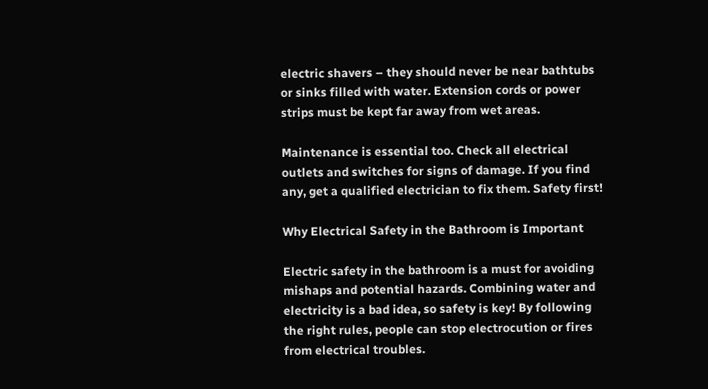electric shavers – they should never be near bathtubs or sinks filled with water. Extension cords or power strips must be kept far away from wet areas.

Maintenance is essential too. Check all electrical outlets and switches for signs of damage. If you find any, get a qualified electrician to fix them. Safety first!

Why Electrical Safety in the Bathroom is Important

Electric safety in the bathroom is a must for avoiding mishaps and potential hazards. Combining water and electricity is a bad idea, so safety is key! By following the right rules, people can stop electrocution or fires from electrical troubles.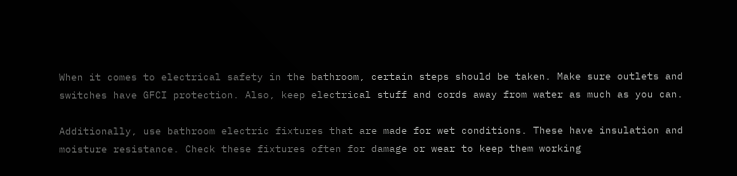When it comes to electrical safety in the bathroom, certain steps should be taken. Make sure outlets and switches have GFCI protection. Also, keep electrical stuff and cords away from water as much as you can.

Additionally, use bathroom electric fixtures that are made for wet conditions. These have insulation and moisture resistance. Check these fixtures often for damage or wear to keep them working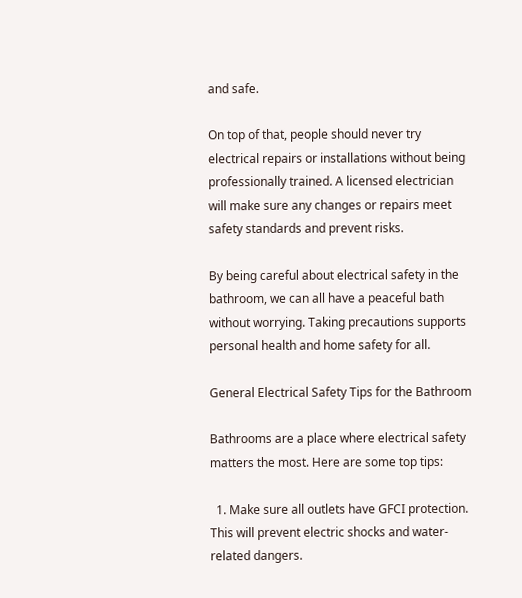and safe.

On top of that, people should never try electrical repairs or installations without being professionally trained. A licensed electrician will make sure any changes or repairs meet safety standards and prevent risks.

By being careful about electrical safety in the bathroom, we can all have a peaceful bath without worrying. Taking precautions supports personal health and home safety for all.

General Electrical Safety Tips for the Bathroom

Bathrooms are a place where electrical safety matters the most. Here are some top tips:

  1. Make sure all outlets have GFCI protection. This will prevent electric shocks and water-related dangers.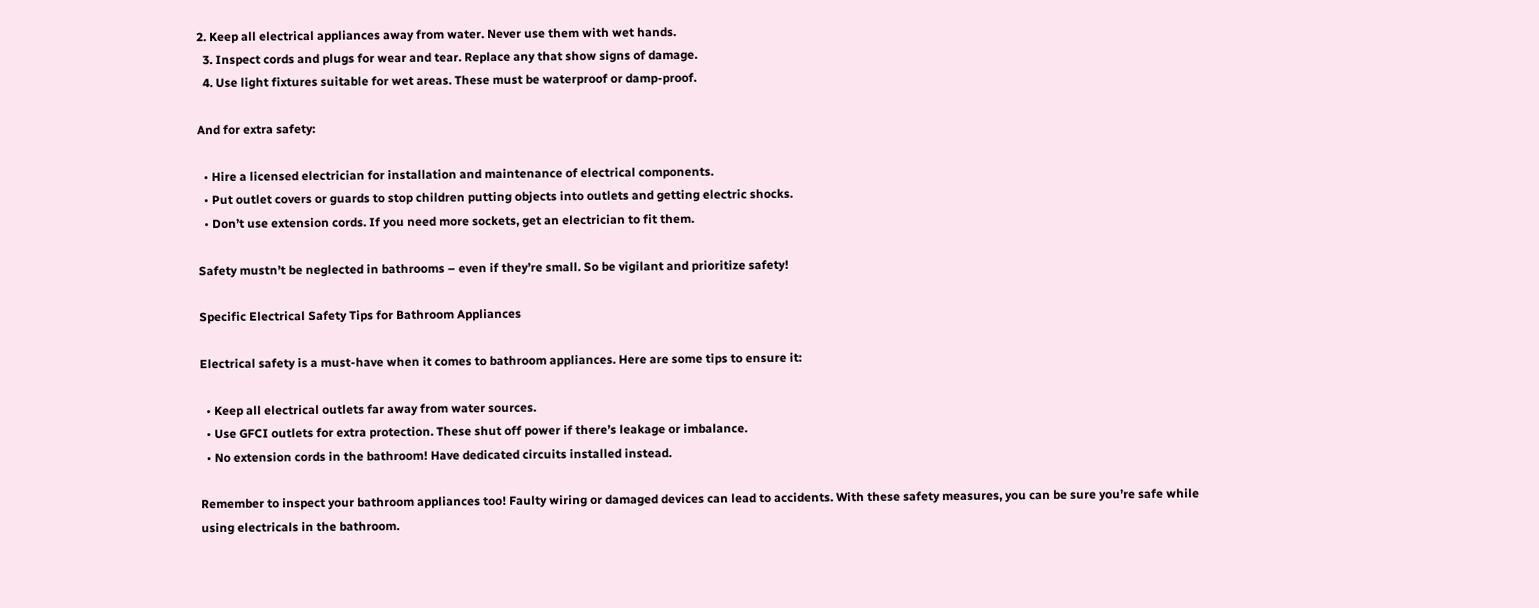2. Keep all electrical appliances away from water. Never use them with wet hands.
  3. Inspect cords and plugs for wear and tear. Replace any that show signs of damage.
  4. Use light fixtures suitable for wet areas. These must be waterproof or damp-proof.

And for extra safety:

  • Hire a licensed electrician for installation and maintenance of electrical components.
  • Put outlet covers or guards to stop children putting objects into outlets and getting electric shocks.
  • Don’t use extension cords. If you need more sockets, get an electrician to fit them.

Safety mustn’t be neglected in bathrooms – even if they’re small. So be vigilant and prioritize safety!

Specific Electrical Safety Tips for Bathroom Appliances

Electrical safety is a must-have when it comes to bathroom appliances. Here are some tips to ensure it:

  • Keep all electrical outlets far away from water sources.
  • Use GFCI outlets for extra protection. These shut off power if there’s leakage or imbalance.
  • No extension cords in the bathroom! Have dedicated circuits installed instead.

Remember to inspect your bathroom appliances too! Faulty wiring or damaged devices can lead to accidents. With these safety measures, you can be sure you’re safe while using electricals in the bathroom.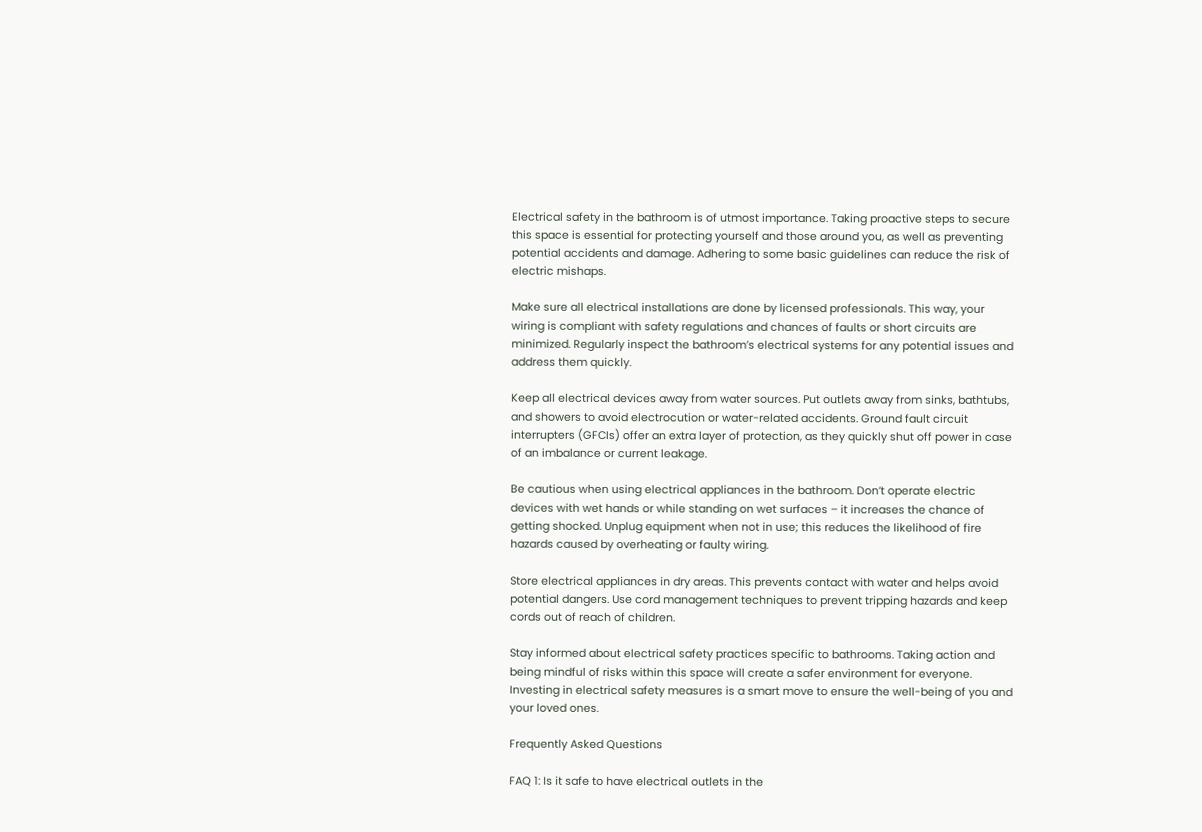Electrical safety in the bathroom is of utmost importance. Taking proactive steps to secure this space is essential for protecting yourself and those around you, as well as preventing potential accidents and damage. Adhering to some basic guidelines can reduce the risk of electric mishaps.

Make sure all electrical installations are done by licensed professionals. This way, your wiring is compliant with safety regulations and chances of faults or short circuits are minimized. Regularly inspect the bathroom’s electrical systems for any potential issues and address them quickly.

Keep all electrical devices away from water sources. Put outlets away from sinks, bathtubs, and showers to avoid electrocution or water-related accidents. Ground fault circuit interrupters (GFCIs) offer an extra layer of protection, as they quickly shut off power in case of an imbalance or current leakage.

Be cautious when using electrical appliances in the bathroom. Don’t operate electric devices with wet hands or while standing on wet surfaces – it increases the chance of getting shocked. Unplug equipment when not in use; this reduces the likelihood of fire hazards caused by overheating or faulty wiring.

Store electrical appliances in dry areas. This prevents contact with water and helps avoid potential dangers. Use cord management techniques to prevent tripping hazards and keep cords out of reach of children.

Stay informed about electrical safety practices specific to bathrooms. Taking action and being mindful of risks within this space will create a safer environment for everyone. Investing in electrical safety measures is a smart move to ensure the well-being of you and your loved ones.

Frequently Asked Questions

FAQ 1: Is it safe to have electrical outlets in the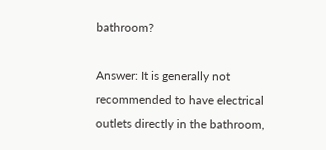bathroom?

Answer: It is generally not recommended to have electrical outlets directly in the bathroom,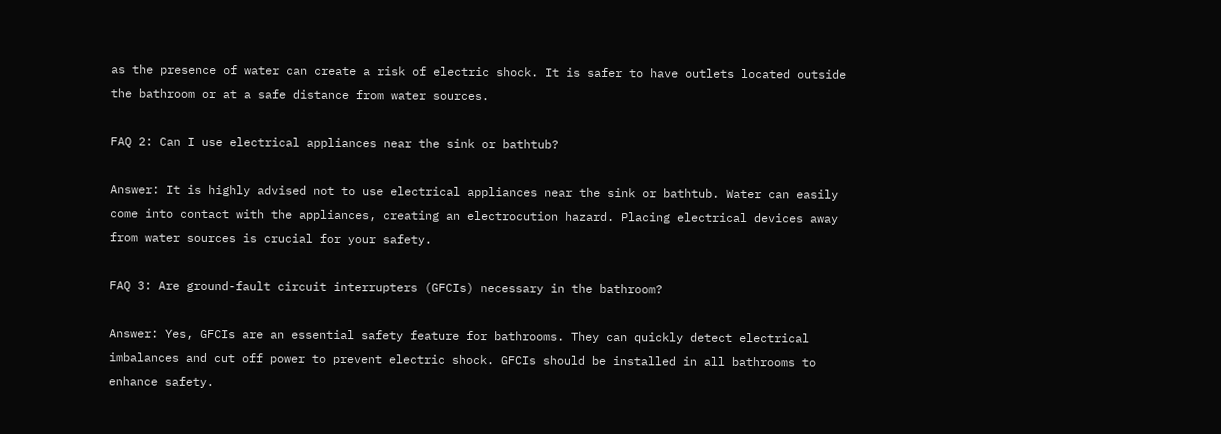as the presence of water can create a risk of electric shock. It is safer to have outlets located outside the bathroom or at a safe distance from water sources.

FAQ 2: Can I use electrical appliances near the sink or bathtub?

Answer: It is highly advised not to use electrical appliances near the sink or bathtub. Water can easily come into contact with the appliances, creating an electrocution hazard. Placing electrical devices away from water sources is crucial for your safety.

FAQ 3: Are ground-fault circuit interrupters (GFCIs) necessary in the bathroom?

Answer: Yes, GFCIs are an essential safety feature for bathrooms. They can quickly detect electrical imbalances and cut off power to prevent electric shock. GFCIs should be installed in all bathrooms to enhance safety.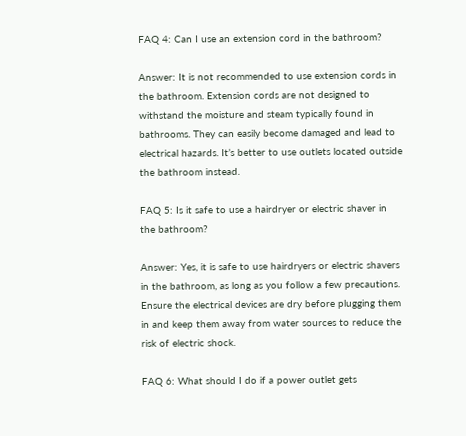FAQ 4: Can I use an extension cord in the bathroom?

Answer: It is not recommended to use extension cords in the bathroom. Extension cords are not designed to withstand the moisture and steam typically found in bathrooms. They can easily become damaged and lead to electrical hazards. It’s better to use outlets located outside the bathroom instead.

FAQ 5: Is it safe to use a hairdryer or electric shaver in the bathroom?

Answer: Yes, it is safe to use hairdryers or electric shavers in the bathroom, as long as you follow a few precautions. Ensure the electrical devices are dry before plugging them in and keep them away from water sources to reduce the risk of electric shock.

FAQ 6: What should I do if a power outlet gets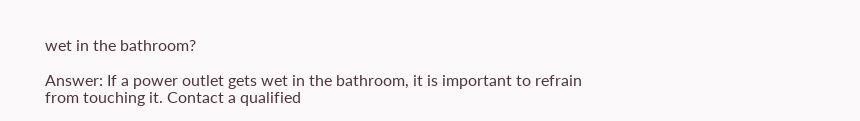wet in the bathroom?

Answer: If a power outlet gets wet in the bathroom, it is important to refrain from touching it. Contact a qualified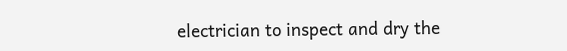electrician to inspect and dry the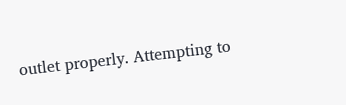outlet properly. Attempting to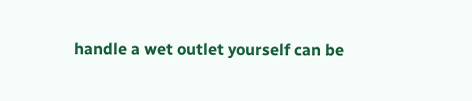handle a wet outlet yourself can be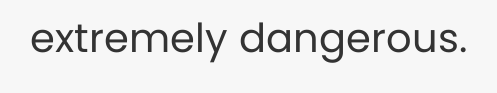extremely dangerous.